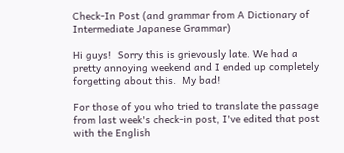Check-In Post (and grammar from A Dictionary of Intermediate Japanese Grammar)

Hi guys!  Sorry this is grievously late. We had a pretty annoying weekend and I ended up completely forgetting about this.  My bad!

For those of you who tried to translate the passage from last week's check-in post, I've edited that post with the English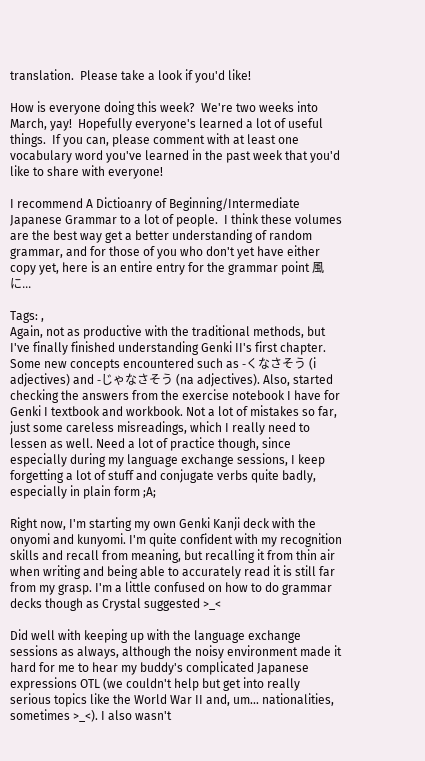translation.  Please take a look if you'd like!

How is everyone doing this week?  We're two weeks into March, yay!  Hopefully everyone's learned a lot of useful things.  If you can, please comment with at least one vocabulary word you've learned in the past week that you'd like to share with everyone!

I recommend A Dictioanry of Beginning/Intermediate Japanese Grammar to a lot of people.  I think these volumes are the best way get a better understanding of random grammar, and for those of you who don't yet have either copy yet, here is an entire entry for the grammar point 風に...

Tags: ,
Again, not as productive with the traditional methods, but I've finally finished understanding Genki II's first chapter. Some new concepts encountered such as -くなさそう (i adjectives) and -じゃなさそう (na adjectives). Also, started checking the answers from the exercise notebook I have for Genki I textbook and workbook. Not a lot of mistakes so far, just some careless misreadings, which I really need to lessen as well. Need a lot of practice though, since especially during my language exchange sessions, I keep forgetting a lot of stuff and conjugate verbs quite badly, especially in plain form ;A;

Right now, I'm starting my own Genki Kanji deck with the onyomi and kunyomi. I'm quite confident with my recognition skills and recall from meaning, but recalling it from thin air when writing and being able to accurately read it is still far from my grasp. I'm a little confused on how to do grammar decks though as Crystal suggested >_<

Did well with keeping up with the language exchange sessions as always, although the noisy environment made it hard for me to hear my buddy's complicated Japanese expressions OTL (we couldn't help but get into really serious topics like the World War II and, um... nationalities, sometimes >_<). I also wasn't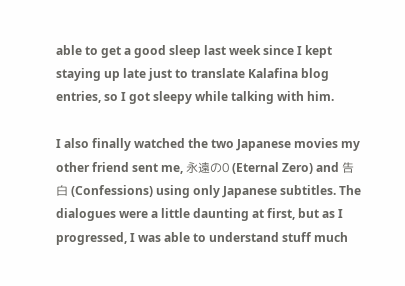able to get a good sleep last week since I kept staying up late just to translate Kalafina blog entries, so I got sleepy while talking with him.

I also finally watched the two Japanese movies my other friend sent me, 永遠の0 (Eternal Zero) and 告白 (Confessions) using only Japanese subtitles. The dialogues were a little daunting at first, but as I progressed, I was able to understand stuff much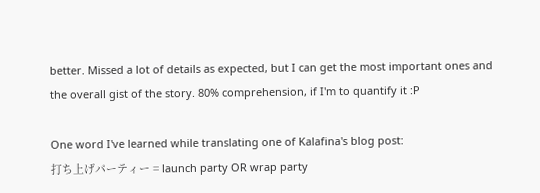better. Missed a lot of details as expected, but I can get the most important ones and the overall gist of the story. 80% comprehension, if I'm to quantify it :P

One word I've learned while translating one of Kalafina's blog post:
打ち上げパーティー = launch party OR wrap party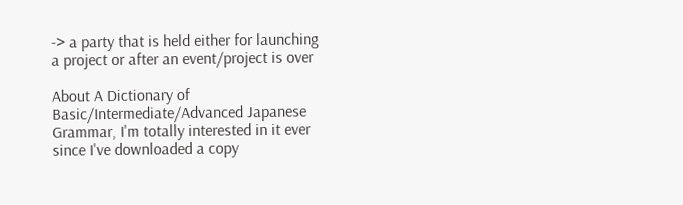-> a party that is held either for launching a project or after an event/project is over

About A Dictionary of Basic/Intermediate/Advanced Japanese Grammar, I'm totally interested in it ever since I've downloaded a copy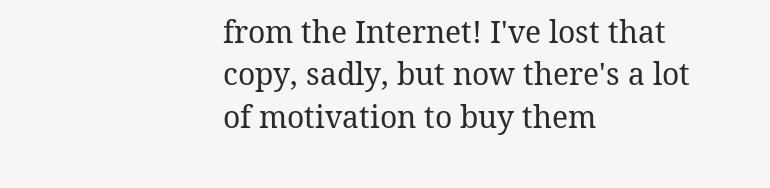from the Internet! I've lost that copy, sadly, but now there's a lot of motivation to buy them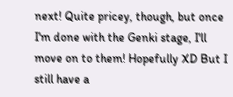next! Quite pricey, though, but once I'm done with the Genki stage, I'll move on to them! Hopefully XD But I still have a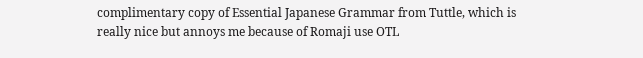complimentary copy of Essential Japanese Grammar from Tuttle, which is really nice but annoys me because of Romaji use OTL